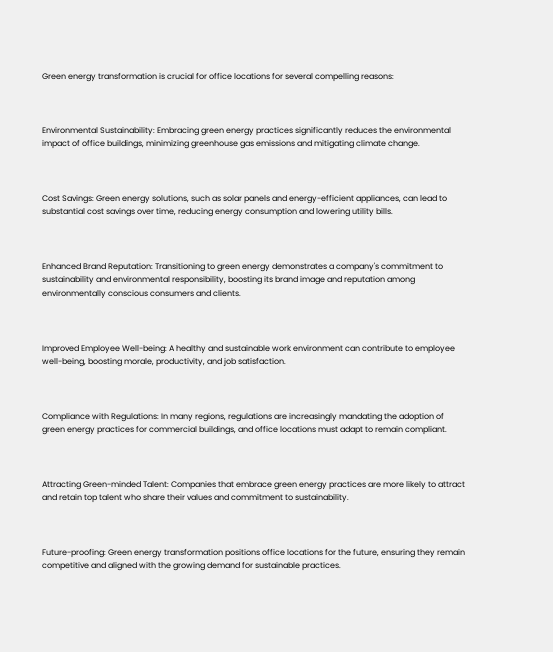Green energy transformation is crucial for office locations for several compelling reasons:



Environmental Sustainability: Embracing green energy practices significantly reduces the environmental impact of office buildings, minimizing greenhouse gas emissions and mitigating climate change.



Cost Savings: Green energy solutions, such as solar panels and energy-efficient appliances, can lead to substantial cost savings over time, reducing energy consumption and lowering utility bills.



Enhanced Brand Reputation: Transitioning to green energy demonstrates a company's commitment to sustainability and environmental responsibility, boosting its brand image and reputation among environmentally conscious consumers and clients.



Improved Employee Well-being: A healthy and sustainable work environment can contribute to employee well-being, boosting morale, productivity, and job satisfaction.



Compliance with Regulations: In many regions, regulations are increasingly mandating the adoption of green energy practices for commercial buildings, and office locations must adapt to remain compliant.



Attracting Green-minded Talent: Companies that embrace green energy practices are more likely to attract and retain top talent who share their values and commitment to sustainability.



Future-proofing: Green energy transformation positions office locations for the future, ensuring they remain competitive and aligned with the growing demand for sustainable practices.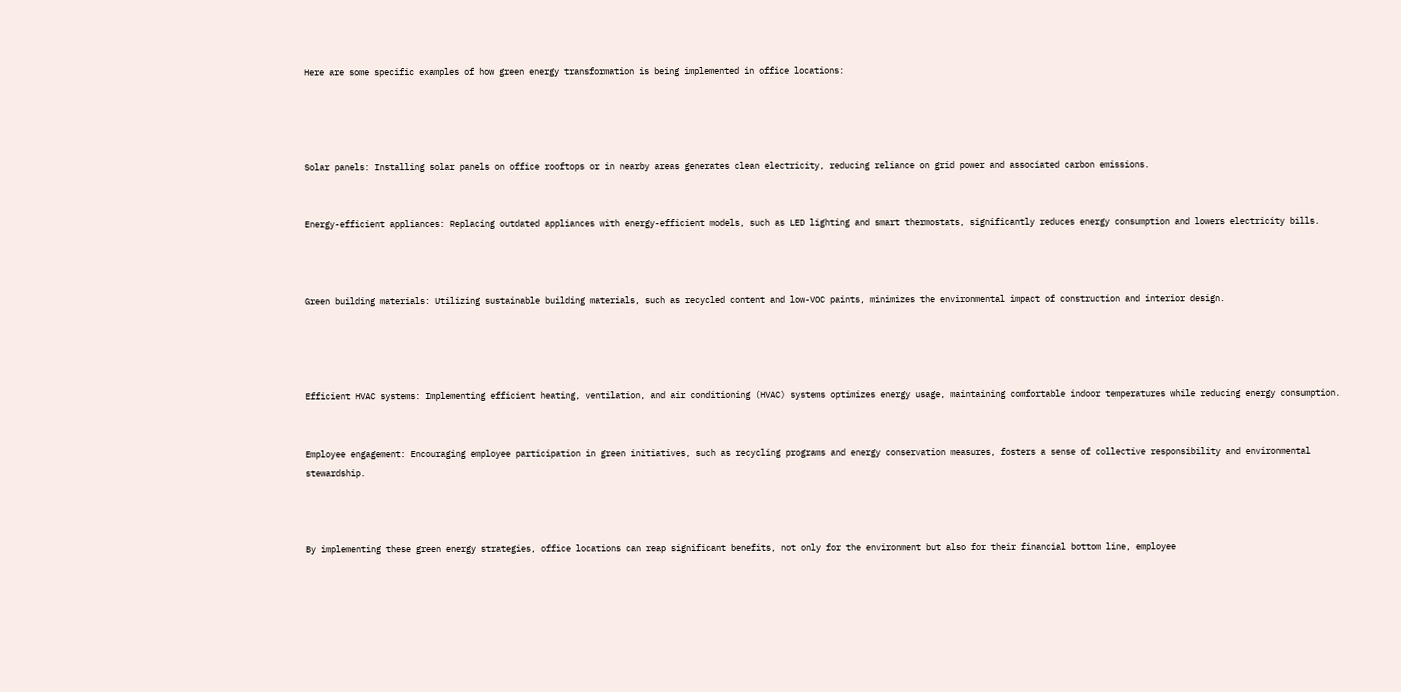Here are some specific examples of how green energy transformation is being implemented in office locations:




Solar panels: Installing solar panels on office rooftops or in nearby areas generates clean electricity, reducing reliance on grid power and associated carbon emissions.


Energy-efficient appliances: Replacing outdated appliances with energy-efficient models, such as LED lighting and smart thermostats, significantly reduces energy consumption and lowers electricity bills.



Green building materials: Utilizing sustainable building materials, such as recycled content and low-VOC paints, minimizes the environmental impact of construction and interior design.




Efficient HVAC systems: Implementing efficient heating, ventilation, and air conditioning (HVAC) systems optimizes energy usage, maintaining comfortable indoor temperatures while reducing energy consumption.


Employee engagement: Encouraging employee participation in green initiatives, such as recycling programs and energy conservation measures, fosters a sense of collective responsibility and environmental stewardship.



By implementing these green energy strategies, office locations can reap significant benefits, not only for the environment but also for their financial bottom line, employee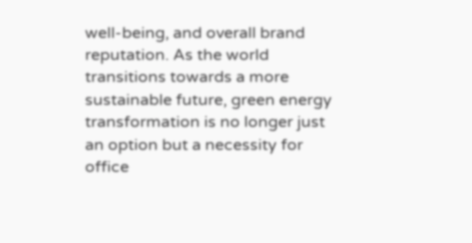well-being, and overall brand reputation. As the world transitions towards a more sustainable future, green energy transformation is no longer just an option but a necessity for office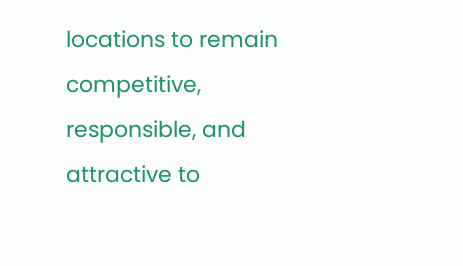locations to remain competitive, responsible, and attractive to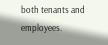both tenants and employees.